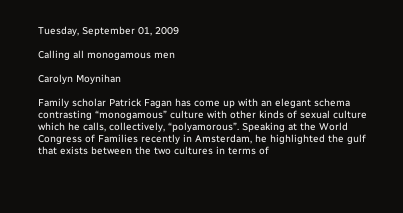Tuesday, September 01, 2009

Calling all monogamous men

Carolyn Moynihan

Family scholar Patrick Fagan has come up with an elegant schema contrasting “monogamous” culture with other kinds of sexual culture which he calls, collectively, “polyamorous”. Speaking at the World Congress of Families recently in Amsterdam, he highlighted the gulf that exists between the two cultures in terms of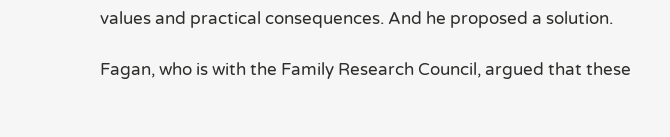values and practical consequences. And he proposed a solution.

Fagan, who is with the Family Research Council, argued that these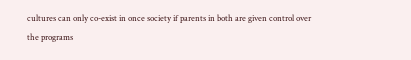cultures can only co-exist in once society if parents in both are given control over the programs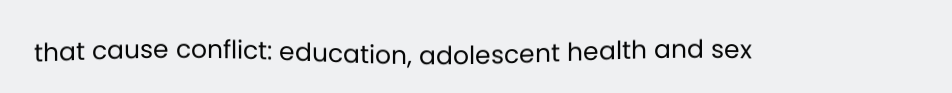that cause conflict: education, adolescent health and sex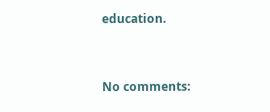education.


No comments: